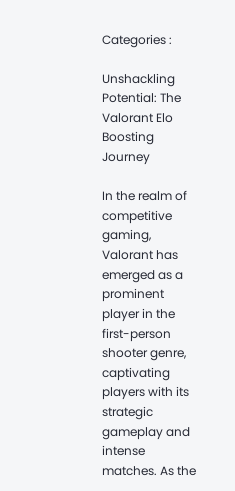Categories :

Unshackling Potential: The Valorant Elo Boosting Journey

In the realm of competitive gaming, Valorant has emerged as a prominent player in the first-person shooter genre, captivating players with its strategic gameplay and intense matches. As the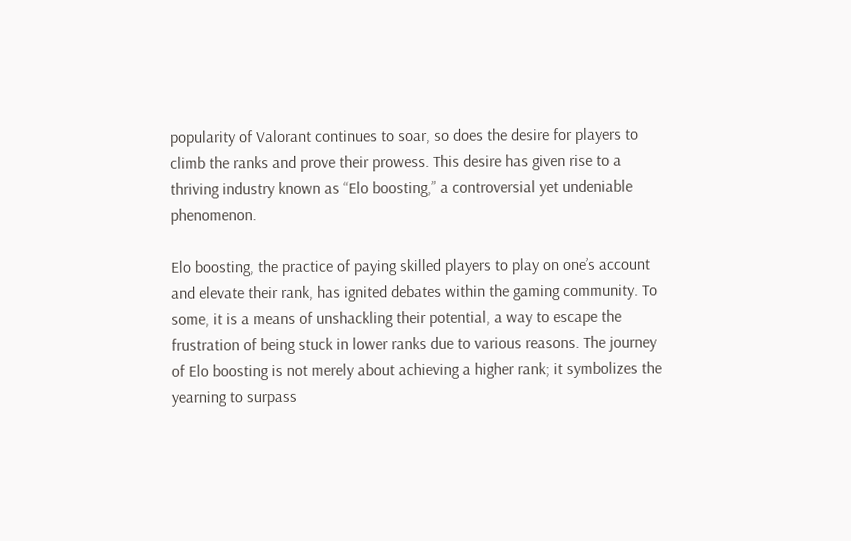popularity of Valorant continues to soar, so does the desire for players to climb the ranks and prove their prowess. This desire has given rise to a thriving industry known as “Elo boosting,” a controversial yet undeniable phenomenon.

Elo boosting, the practice of paying skilled players to play on one’s account and elevate their rank, has ignited debates within the gaming community. To some, it is a means of unshackling their potential, a way to escape the frustration of being stuck in lower ranks due to various reasons. The journey of Elo boosting is not merely about achieving a higher rank; it symbolizes the yearning to surpass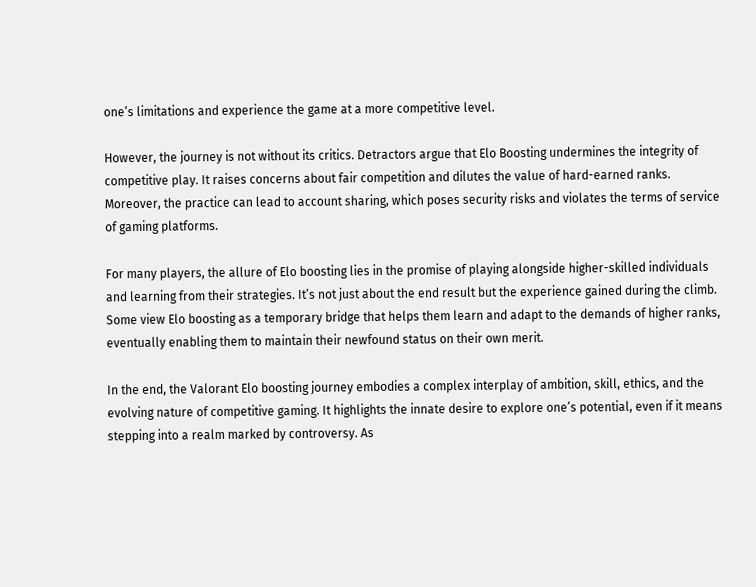one’s limitations and experience the game at a more competitive level.

However, the journey is not without its critics. Detractors argue that Elo Boosting undermines the integrity of competitive play. It raises concerns about fair competition and dilutes the value of hard-earned ranks. Moreover, the practice can lead to account sharing, which poses security risks and violates the terms of service of gaming platforms.

For many players, the allure of Elo boosting lies in the promise of playing alongside higher-skilled individuals and learning from their strategies. It’s not just about the end result but the experience gained during the climb. Some view Elo boosting as a temporary bridge that helps them learn and adapt to the demands of higher ranks, eventually enabling them to maintain their newfound status on their own merit.

In the end, the Valorant Elo boosting journey embodies a complex interplay of ambition, skill, ethics, and the evolving nature of competitive gaming. It highlights the innate desire to explore one’s potential, even if it means stepping into a realm marked by controversy. As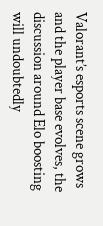Valorant’s esports scene grows and the player base evolves, the discussion around Elo boosting will undoubtedly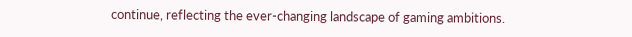continue, reflecting the ever-changing landscape of gaming ambitions.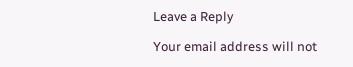Leave a Reply

Your email address will not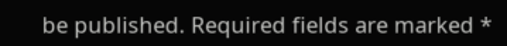be published. Required fields are marked *